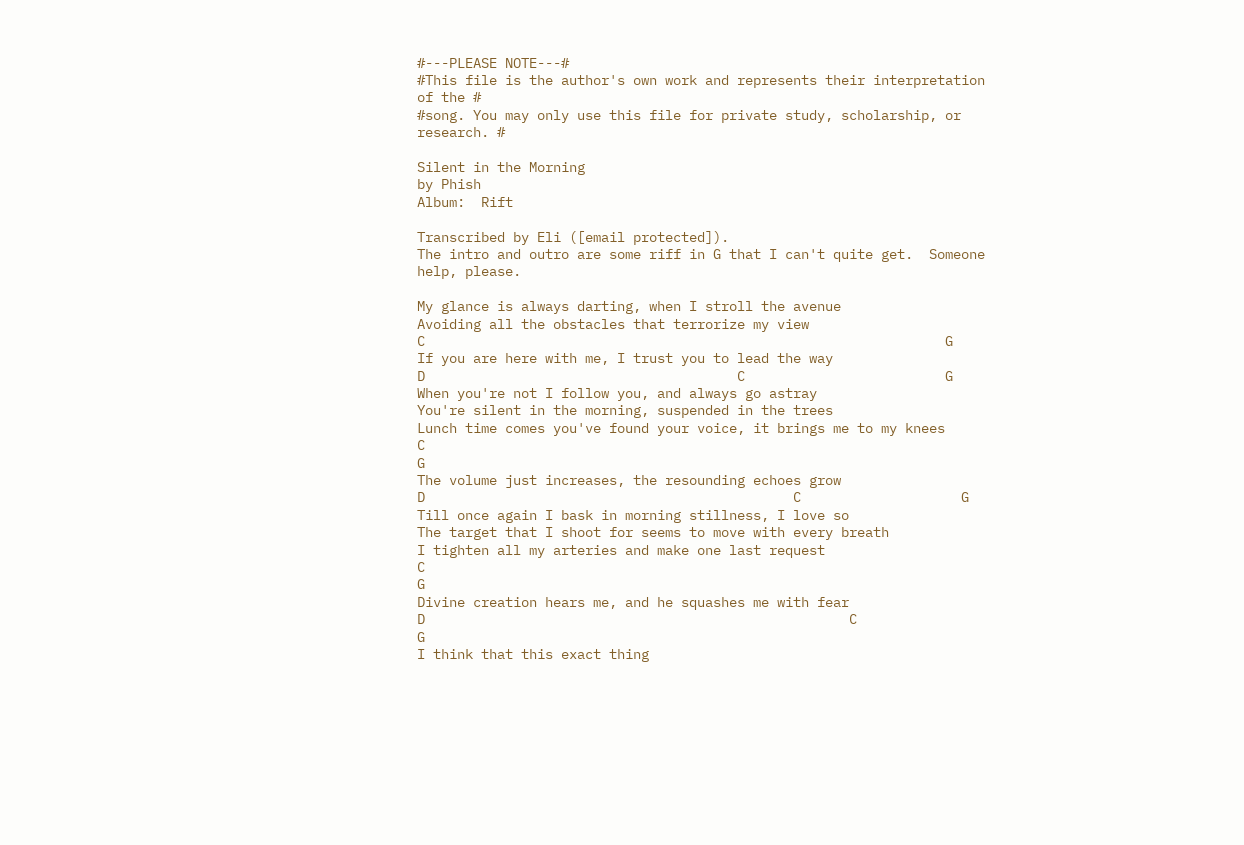#---PLEASE NOTE---#
#This file is the author's own work and represents their interpretation of the #
#song. You may only use this file for private study, scholarship, or research. #

Silent in the Morning
by Phish
Album:  Rift

Transcribed by Eli ([email protected]).
The intro and outro are some riff in G that I can't quite get.  Someone help, please.

My glance is always darting, when I stroll the avenue
Avoiding all the obstacles that terrorize my view
C                                                                 G
If you are here with me, I trust you to lead the way
D                                       C                         G
When you're not I follow you, and always go astray
You're silent in the morning, suspended in the trees
Lunch time comes you've found your voice, it brings me to my knees
C                                                                         G
The volume just increases, the resounding echoes grow
D                                              C                    G
Till once again I bask in morning stillness, I love so
The target that I shoot for seems to move with every breath
I tighten all my arteries and make one last request
C                                                                          G
Divine creation hears me, and he squashes me with fear
D                                                     C                     G
I think that this exact thing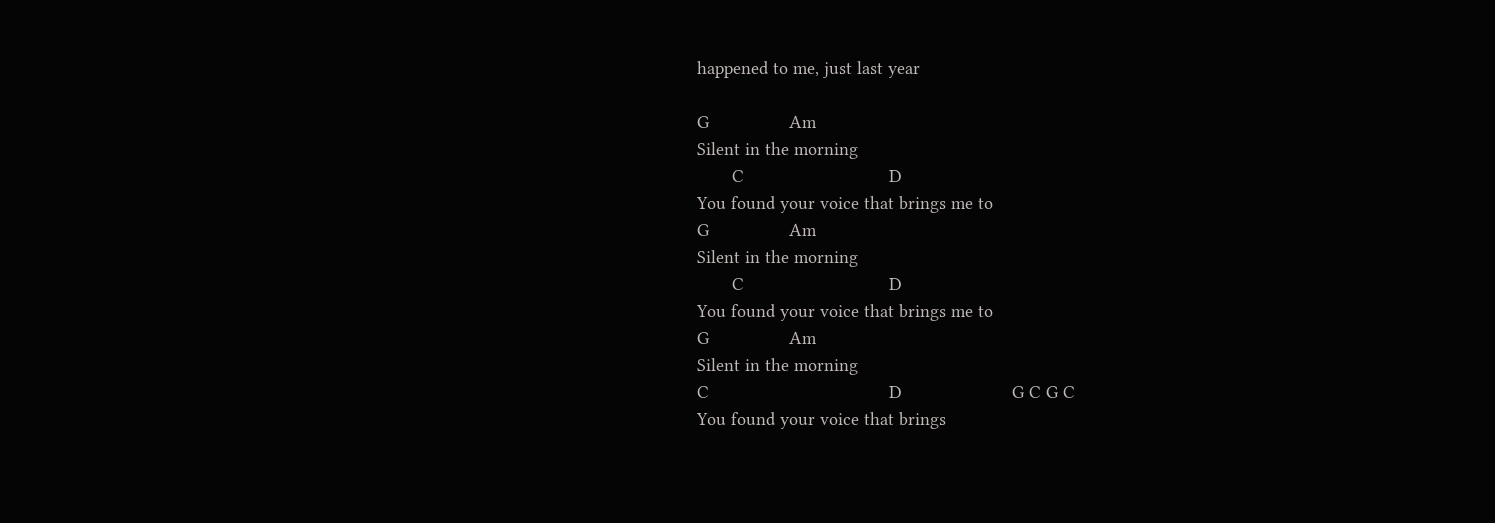happened to me, just last year

G                Am
Silent in the morning
       C                             D
You found your voice that brings me to
G                Am
Silent in the morning
       C                             D
You found your voice that brings me to
G                Am
Silent in the morning
C                                    D                      G C G C
You found your voice that brings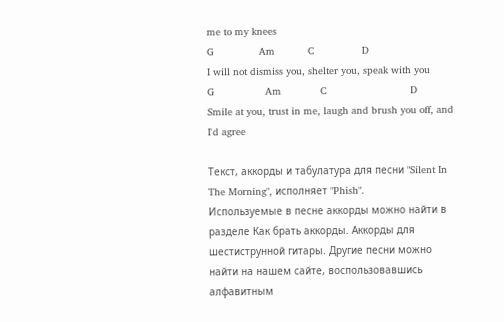me to my knees
G               Am           C                D
I will not dismiss you, shelter you, speak with you
G                 Am             C                            D
Smile at you, trust in me, laugh and brush you off, and I'd agree

Текст, аккорды и табулатура для песни "Silent In The Morning", исполняет "Phish".
Используемые в песне аккорды можно найти в разделе Как брать аккорды. Аккорды для шестиструнной гитары. Другие песни можно найти на нашем сайте, воспользовавшись алфавитным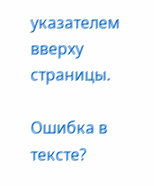указателем вверху страницы.

Ошибка в тексте?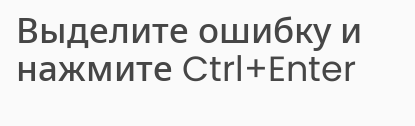Выделите ошибку и нажмите Ctrl+Enter